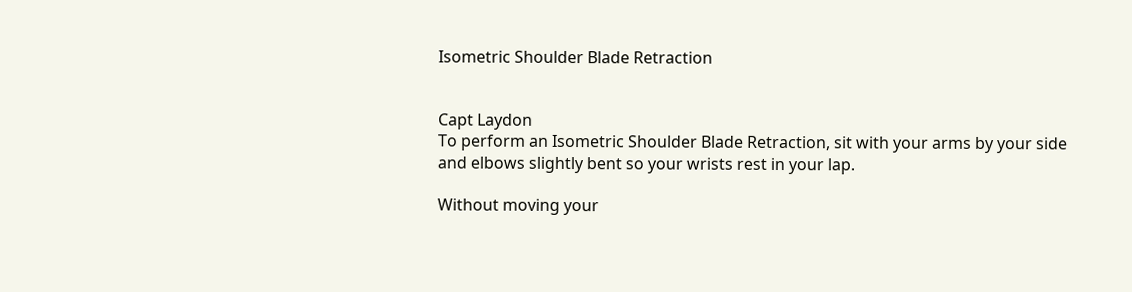Isometric Shoulder Blade Retraction


Capt Laydon
To perform an Isometric Shoulder Blade Retraction, sit with your arms by your side and elbows slightly bent so your wrists rest in your lap.

Without moving your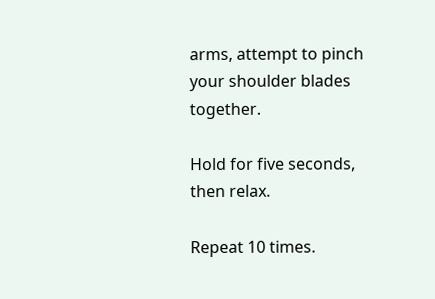arms, attempt to pinch your shoulder blades together.

Hold for five seconds, then relax.

Repeat 10 times.